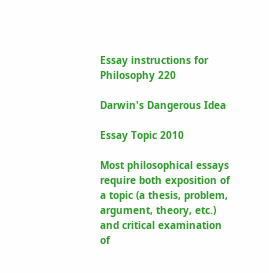Essay instructions for Philosophy 220

Darwin's Dangerous Idea

Essay Topic 2010

Most philosophical essays require both exposition of a topic (a thesis, problem, argument, theory, etc.) and critical examination of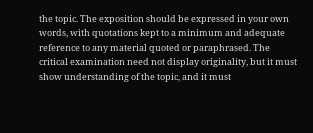the topic. The exposition should be expressed in your own words, with quotations kept to a minimum and adequate reference to any material quoted or paraphrased. The critical examination need not display originality, but it must show understanding of the topic, and it must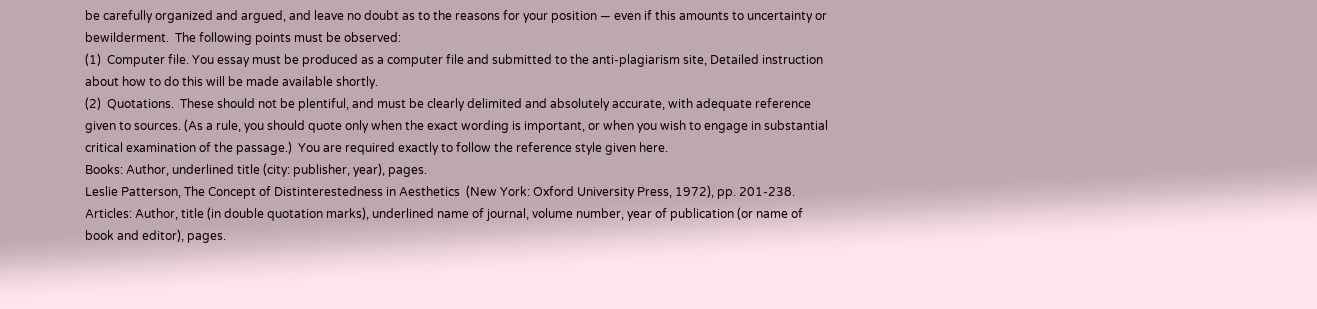be carefully organized and argued, and leave no doubt as to the reasons for your position — even if this amounts to uncertainty or bewilderment.  The following points must be observed:
(1)  Computer file. You essay must be produced as a computer file and submitted to the anti-plagiarism site, Detailed instruction about how to do this will be made available shortly.
(2)  Quotations.  These should not be plentiful, and must be clearly delimited and absolutely accurate, with adequate reference given to sources. (As a rule, you should quote only when the exact wording is important, or when you wish to engage in substantial critical examination of the passage.)  You are required exactly to follow the reference style given here.
Books: Author, underlined title (city: publisher, year), pages.
Leslie Patterson, The Concept of Distinterestedness in Aesthetics  (New York: Oxford University Press, 1972), pp. 201-238.
Articles: Author, title (in double quotation marks), underlined name of journal, volume number, year of publication (or name of book and editor), pages.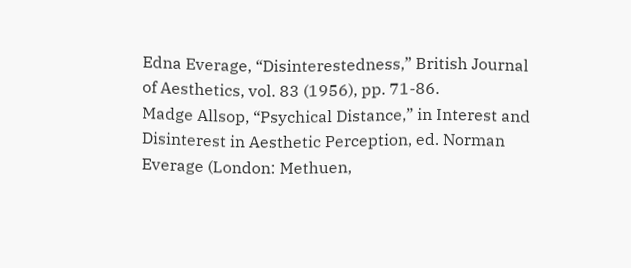Edna Everage, “Disinterestedness,” British Journal of Aesthetics, vol. 83 (1956), pp. 71-86.
Madge Allsop, “Psychical Distance,” in Interest and Disinterest in Aesthetic Perception, ed. Norman Everage (London: Methuen,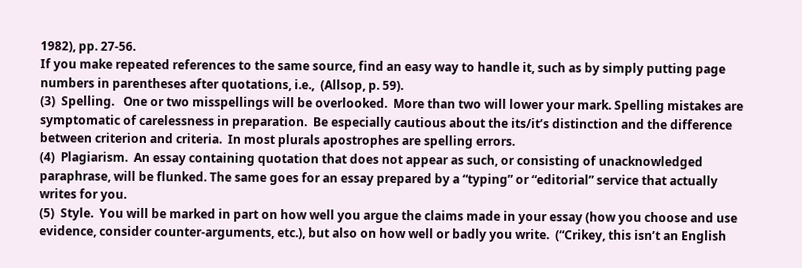1982), pp. 27-56.
If you make repeated references to the same source, find an easy way to handle it, such as by simply putting page numbers in parentheses after quotations, i.e.,  (Allsop, p. 59).
(3)  Spelling.   One or two misspellings will be overlooked.  More than two will lower your mark. Spelling mistakes are symptomatic of carelessness in preparation.  Be especially cautious about the its/it’s distinction and the difference between criterion and criteria.  In most plurals apostrophes are spelling errors.
(4)  Plagiarism.  An essay containing quotation that does not appear as such, or consisting of unacknowledged paraphrase, will be flunked. The same goes for an essay prepared by a “typing” or “editorial” service that actually writes for you.
(5)  Style.  You will be marked in part on how well you argue the claims made in your essay (how you choose and use evidence, consider counter-arguments, etc.), but also on how well or badly you write.  (“Crikey, this isn’t an English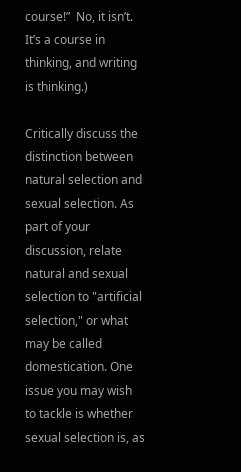course!”  No, it isn’t.  It’s a course in thinking, and writing is thinking.)

Critically discuss the distinction between natural selection and sexual selection. As part of your discussion, relate natural and sexual selection to "artificial selection," or what may be called domestication. One issue you may wish to tackle is whether sexual selection is, as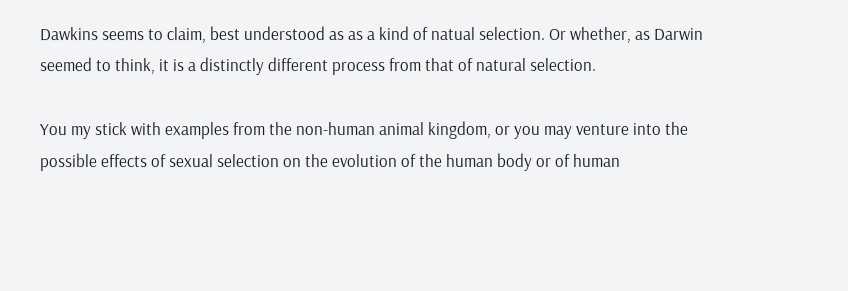Dawkins seems to claim, best understood as as a kind of natual selection. Or whether, as Darwin seemed to think, it is a distinctly different process from that of natural selection.

You my stick with examples from the non-human animal kingdom, or you may venture into the possible effects of sexual selection on the evolution of the human body or of human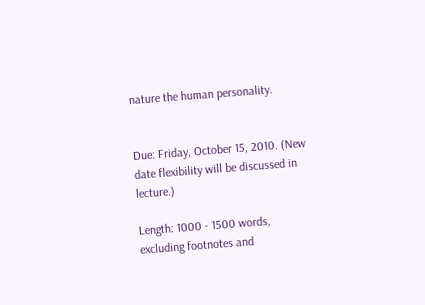nature the human personality.


Due: Friday, October 15, 2010. (New date flexibility will be discussed in lecture.)

Length: 1000 - 1500 words, excluding footnotes and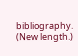bibliography. (New length.)